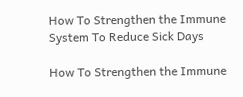How To Strengthen the Immune System To Reduce Sick Days

How To Strengthen the Immune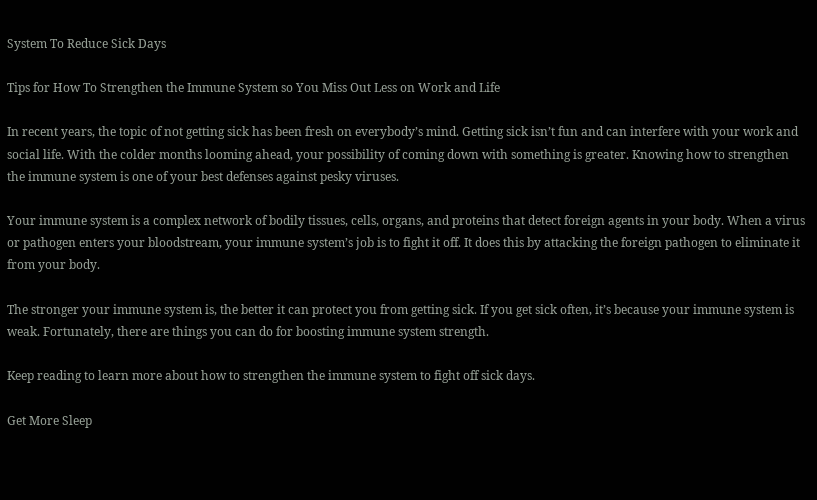System To Reduce Sick Days

Tips for How To Strengthen the Immune System so You Miss Out Less on Work and Life

In recent years, the topic of not getting sick has been fresh on everybody’s mind. Getting sick isn’t fun and can interfere with your work and social life. With the colder months looming ahead, your possibility of coming down with something is greater. Knowing how to strengthen the immune system is one of your best defenses against pesky viruses.

Your immune system is a complex network of bodily tissues, cells, organs, and proteins that detect foreign agents in your body. When a virus or pathogen enters your bloodstream, your immune system’s job is to fight it off. It does this by attacking the foreign pathogen to eliminate it from your body.

The stronger your immune system is, the better it can protect you from getting sick. If you get sick often, it’s because your immune system is weak. Fortunately, there are things you can do for boosting immune system strength.

Keep reading to learn more about how to strengthen the immune system to fight off sick days.

Get More Sleep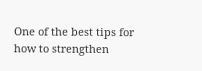One of the best tips for how to strengthen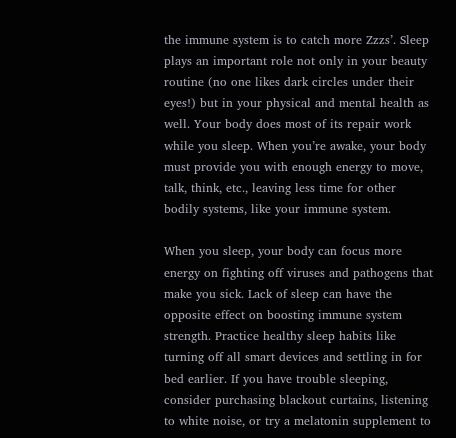the immune system is to catch more Zzzs’. Sleep plays an important role not only in your beauty routine (no one likes dark circles under their eyes!) but in your physical and mental health as well. Your body does most of its repair work while you sleep. When you’re awake, your body must provide you with enough energy to move, talk, think, etc., leaving less time for other bodily systems, like your immune system.

When you sleep, your body can focus more energy on fighting off viruses and pathogens that make you sick. Lack of sleep can have the opposite effect on boosting immune system strength. Practice healthy sleep habits like turning off all smart devices and settling in for bed earlier. If you have trouble sleeping, consider purchasing blackout curtains, listening to white noise, or try a melatonin supplement to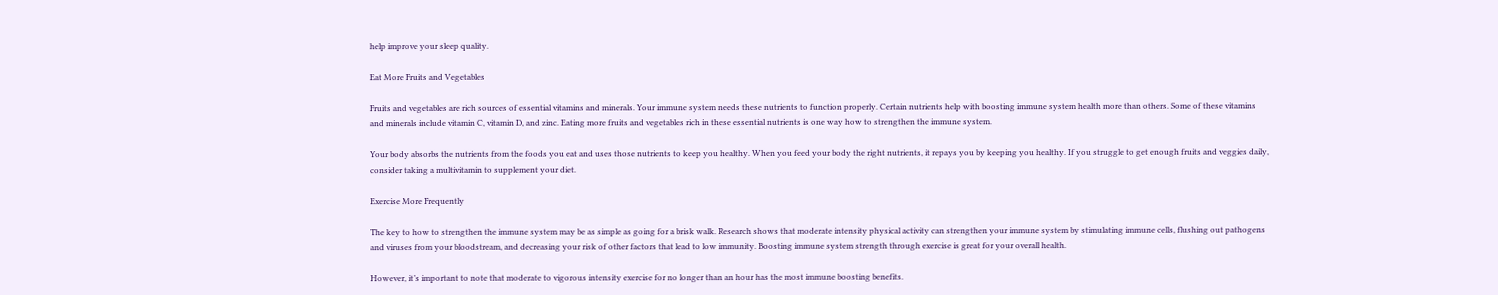help improve your sleep quality.

Eat More Fruits and Vegetables

Fruits and vegetables are rich sources of essential vitamins and minerals. Your immune system needs these nutrients to function properly. Certain nutrients help with boosting immune system health more than others. Some of these vitamins and minerals include vitamin C, vitamin D, and zinc. Eating more fruits and vegetables rich in these essential nutrients is one way how to strengthen the immune system.

Your body absorbs the nutrients from the foods you eat and uses those nutrients to keep you healthy. When you feed your body the right nutrients, it repays you by keeping you healthy. If you struggle to get enough fruits and veggies daily, consider taking a multivitamin to supplement your diet.

Exercise More Frequently

The key to how to strengthen the immune system may be as simple as going for a brisk walk. Research shows that moderate intensity physical activity can strengthen your immune system by stimulating immune cells, flushing out pathogens and viruses from your bloodstream, and decreasing your risk of other factors that lead to low immunity. Boosting immune system strength through exercise is great for your overall health.

However, it’s important to note that moderate to vigorous intensity exercise for no longer than an hour has the most immune boosting benefits.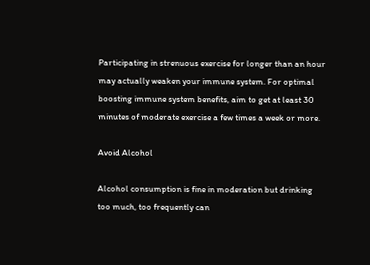Participating in strenuous exercise for longer than an hour may actually weaken your immune system. For optimal boosting immune system benefits, aim to get at least 30 minutes of moderate exercise a few times a week or more.

Avoid Alcohol

Alcohol consumption is fine in moderation but drinking too much, too frequently can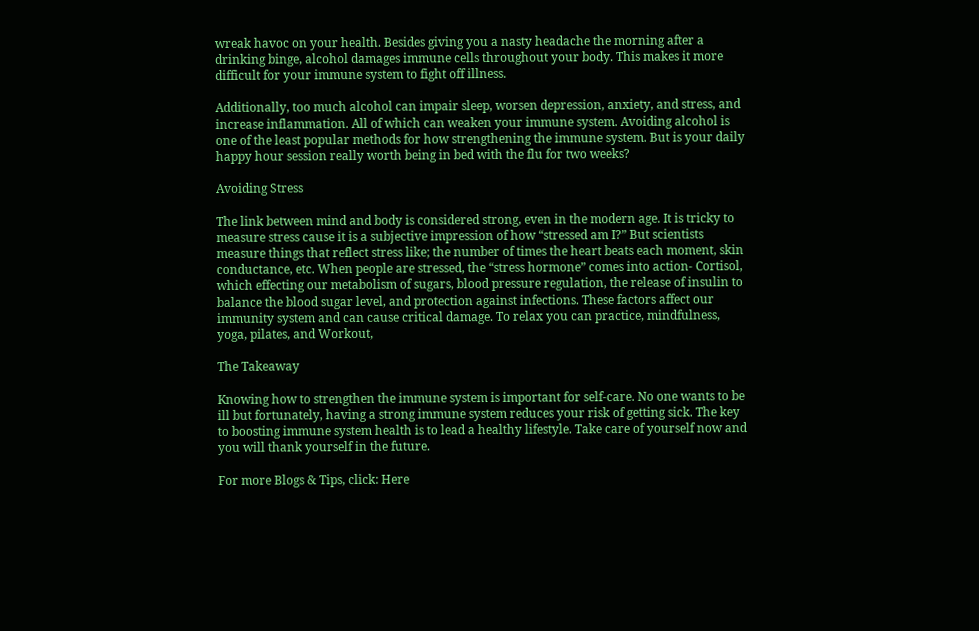wreak havoc on your health. Besides giving you a nasty headache the morning after a drinking binge, alcohol damages immune cells throughout your body. This makes it more difficult for your immune system to fight off illness.

Additionally, too much alcohol can impair sleep, worsen depression, anxiety, and stress, and increase inflammation. All of which can weaken your immune system. Avoiding alcohol is one of the least popular methods for how strengthening the immune system. But is your daily happy hour session really worth being in bed with the flu for two weeks?

Avoiding Stress

The link between mind and body is considered strong, even in the modern age. It is tricky to measure stress cause it is a subjective impression of how “stressed am I?” But scientists measure things that reflect stress like; the number of times the heart beats each moment, skin conductance, etc. When people are stressed, the “stress hormone” comes into action- Cortisol, which effecting our metabolism of sugars, blood pressure regulation, the release of insulin to balance the blood sugar level, and protection against infections. These factors affect our immunity system and can cause critical damage. To relax you can practice, mindfulness, yoga, pilates, and Workout,

The Takeaway

Knowing how to strengthen the immune system is important for self-care. No one wants to be ill but fortunately, having a strong immune system reduces your risk of getting sick. The key to boosting immune system health is to lead a healthy lifestyle. Take care of yourself now and you will thank yourself in the future.

For more Blogs & Tips, click: Here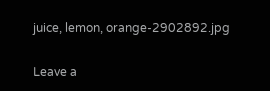juice, lemon, orange-2902892.jpg

Leave a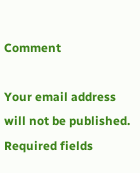Comment

Your email address will not be published. Required fields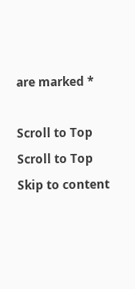are marked *

Scroll to Top
Scroll to Top Skip to content